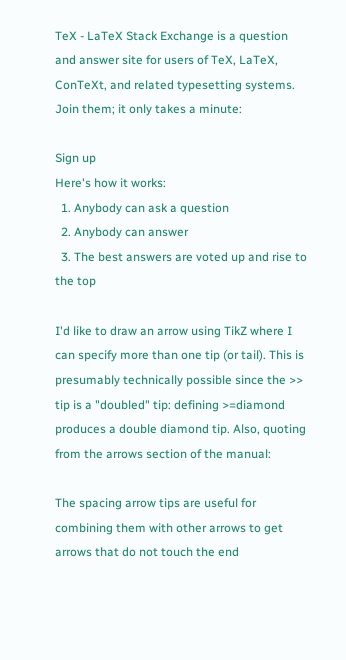TeX - LaTeX Stack Exchange is a question and answer site for users of TeX, LaTeX, ConTeXt, and related typesetting systems. Join them; it only takes a minute:

Sign up
Here's how it works:
  1. Anybody can ask a question
  2. Anybody can answer
  3. The best answers are voted up and rise to the top

I'd like to draw an arrow using TikZ where I can specify more than one tip (or tail). This is presumably technically possible since the >> tip is a "doubled" tip: defining >=diamond produces a double diamond tip. Also, quoting from the arrows section of the manual:

The spacing arrow tips are useful for combining them with other arrows to get arrows that do not touch the end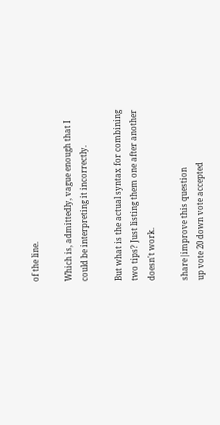of the line.

Which is, admittedly, vague enough that I could be interpreting it incorrectly.

But what is the actual syntax for combining two tips? Just listing them one after another doesn't work.

share|improve this question
up vote 20 down vote accepted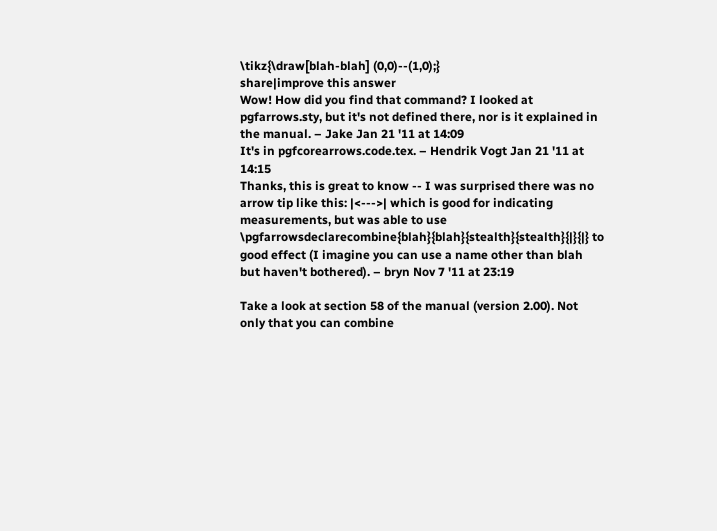\tikz{\draw[blah-blah] (0,0)--(1,0);}
share|improve this answer
Wow! How did you find that command? I looked at pgfarrows.sty, but it's not defined there, nor is it explained in the manual. – Jake Jan 21 '11 at 14:09
It's in pgfcorearrows.code.tex. – Hendrik Vogt Jan 21 '11 at 14:15
Thanks, this is great to know -- I was surprised there was no arrow tip like this: |<--->| which is good for indicating measurements, but was able to use \pgfarrowsdeclarecombine{blah}{blah}{stealth}{stealth}{|}{|} to good effect (I imagine you can use a name other than blah but haven't bothered). – bryn Nov 7 '11 at 23:19

Take a look at section 58 of the manual (version 2.00). Not only that you can combine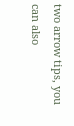two arrow tips, you can also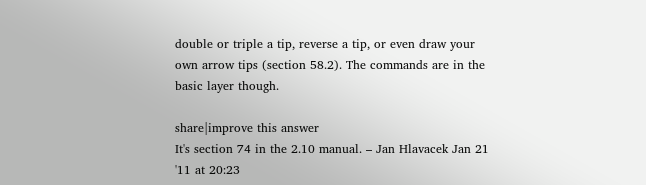double or triple a tip, reverse a tip, or even draw your own arrow tips (section 58.2). The commands are in the basic layer though.

share|improve this answer
It's section 74 in the 2.10 manual. – Jan Hlavacek Jan 21 '11 at 20:23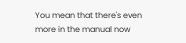You mean that there's even more in the manual now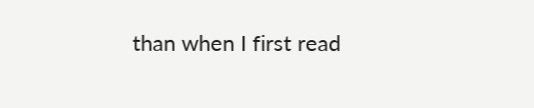than when I first read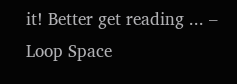it! Better get reading ... – Loop Space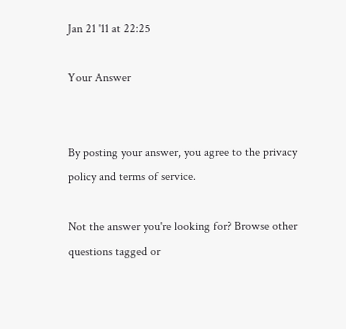Jan 21 '11 at 22:25

Your Answer


By posting your answer, you agree to the privacy policy and terms of service.

Not the answer you're looking for? Browse other questions tagged or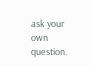ask your own question.